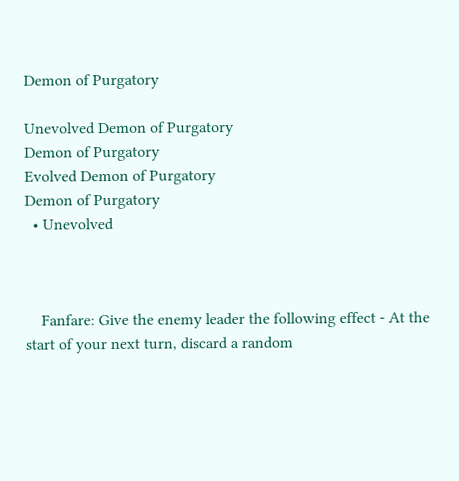Demon of Purgatory

Unevolved Demon of Purgatory
Demon of Purgatory
Evolved Demon of Purgatory
Demon of Purgatory
  • Unevolved



    Fanfare: Give the enemy leader the following effect - At the start of your next turn, discard a random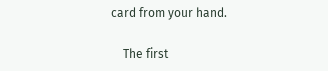card from your hand.

    The first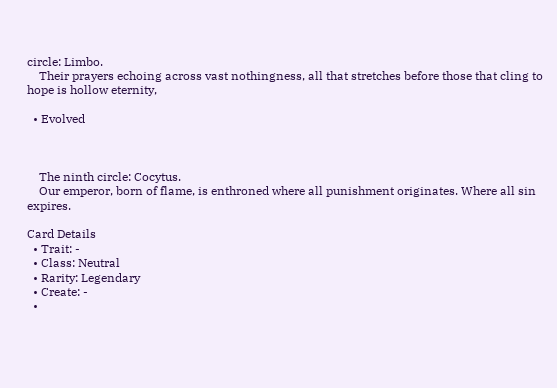circle: Limbo.
    Their prayers echoing across vast nothingness, all that stretches before those that cling to hope is hollow eternity,

  • Evolved



    The ninth circle: Cocytus.
    Our emperor, born of flame, is enthroned where all punishment originates. Where all sin expires.

Card Details
  • Trait: -
  • Class: Neutral
  • Rarity: Legendary
  • Create: -
  •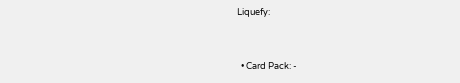Liquefy:


  • Card Pack: -